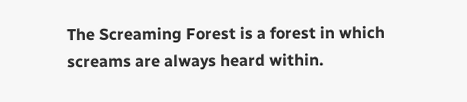The Screaming Forest is a forest in which screams are always heard within.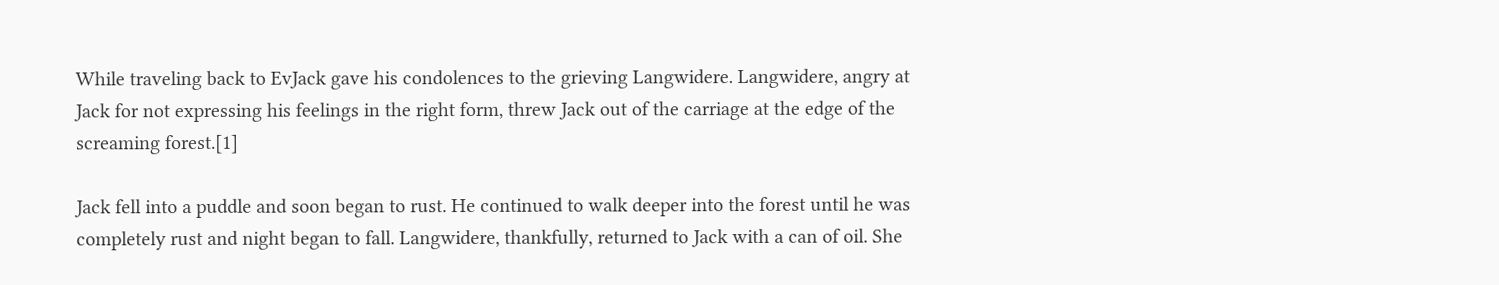While traveling back to EvJack gave his condolences to the grieving Langwidere. Langwidere, angry at Jack for not expressing his feelings in the right form, threw Jack out of the carriage at the edge of the screaming forest.[1]

Jack fell into a puddle and soon began to rust. He continued to walk deeper into the forest until he was completely rust and night began to fall. Langwidere, thankfully, returned to Jack with a can of oil. She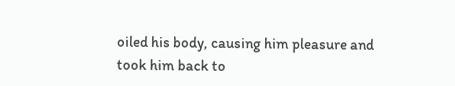oiled his body, causing him pleasure and took him back to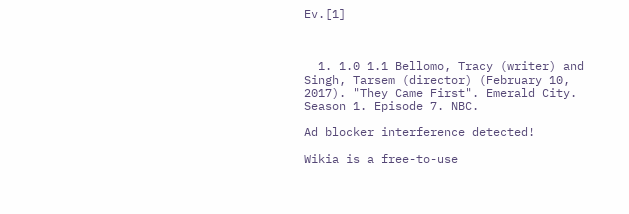Ev.[1]



  1. 1.0 1.1 Bellomo, Tracy (writer) and Singh, Tarsem (director) (February 10, 2017). "They Came First". Emerald City. Season 1. Episode 7. NBC.

Ad blocker interference detected!

Wikia is a free-to-use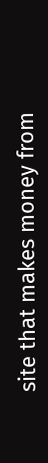site that makes money from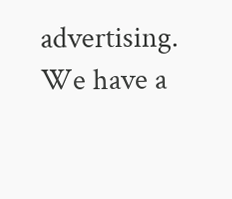advertising. We have a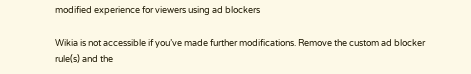modified experience for viewers using ad blockers

Wikia is not accessible if you’ve made further modifications. Remove the custom ad blocker rule(s) and the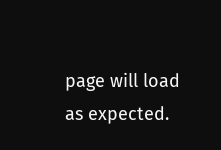page will load as expected.